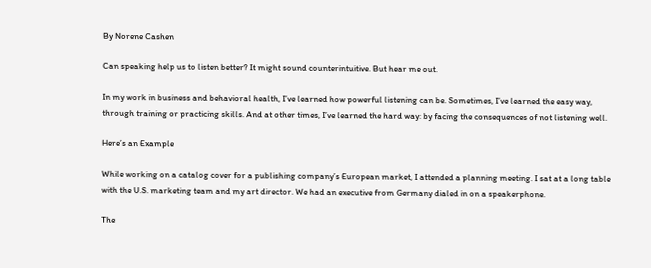By Norene Cashen

Can speaking help us to listen better? It might sound counterintuitive. But hear me out.

In my work in business and behavioral health, I’ve learned how powerful listening can be. Sometimes, I’ve learned the easy way, through training or practicing skills. And at other times, I’ve learned the hard way: by facing the consequences of not listening well.

Here’s an Example

While working on a catalog cover for a publishing company’s European market, I attended a planning meeting. I sat at a long table with the U.S. marketing team and my art director. We had an executive from Germany dialed in on a speakerphone.

The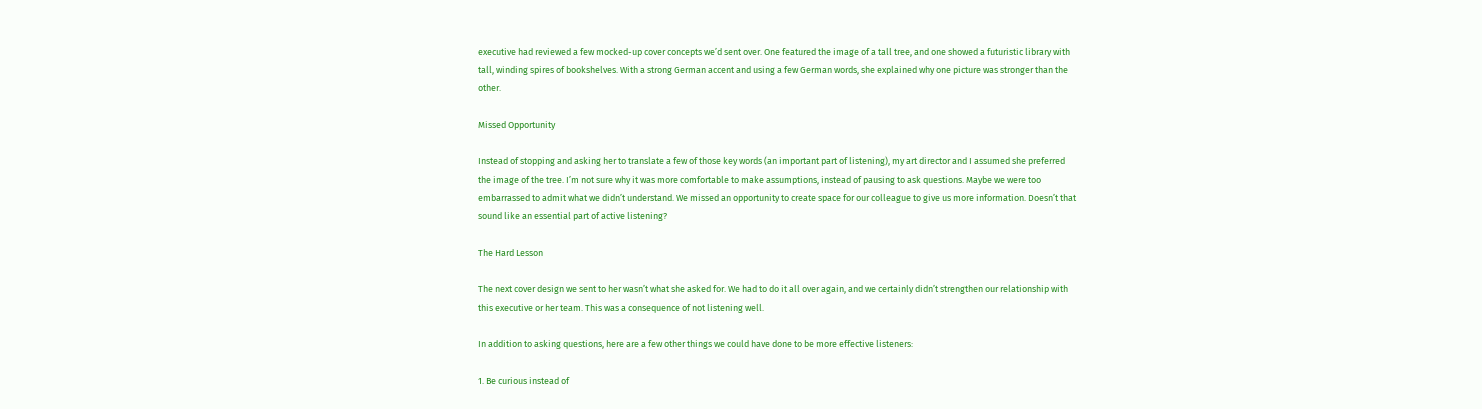executive had reviewed a few mocked-up cover concepts we’d sent over. One featured the image of a tall tree, and one showed a futuristic library with tall, winding spires of bookshelves. With a strong German accent and using a few German words, she explained why one picture was stronger than the other.

Missed Opportunity

Instead of stopping and asking her to translate a few of those key words (an important part of listening), my art director and I assumed she preferred the image of the tree. I’m not sure why it was more comfortable to make assumptions, instead of pausing to ask questions. Maybe we were too embarrassed to admit what we didn’t understand. We missed an opportunity to create space for our colleague to give us more information. Doesn’t that sound like an essential part of active listening?

The Hard Lesson

The next cover design we sent to her wasn’t what she asked for. We had to do it all over again, and we certainly didn’t strengthen our relationship with this executive or her team. This was a consequence of not listening well.

In addition to asking questions, here are a few other things we could have done to be more effective listeners:

1. Be curious instead of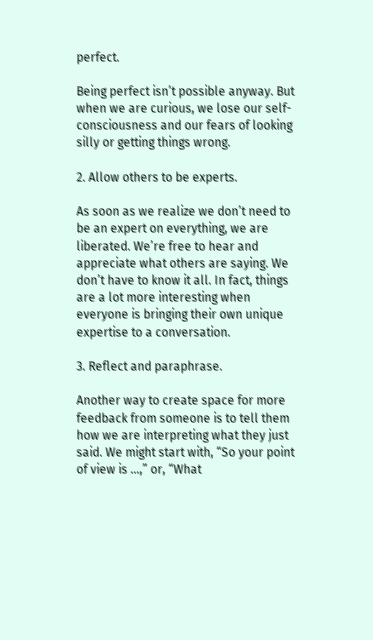perfect.

Being perfect isn’t possible anyway. But when we are curious, we lose our self-consciousness and our fears of looking silly or getting things wrong.

2. Allow others to be experts.

As soon as we realize we don’t need to be an expert on everything, we are liberated. We’re free to hear and appreciate what others are saying. We don’t have to know it all. In fact, things are a lot more interesting when everyone is bringing their own unique expertise to a conversation.

3. Reflect and paraphrase.

Another way to create space for more feedback from someone is to tell them how we are interpreting what they just said. We might start with, “So your point of view is …,” or, “What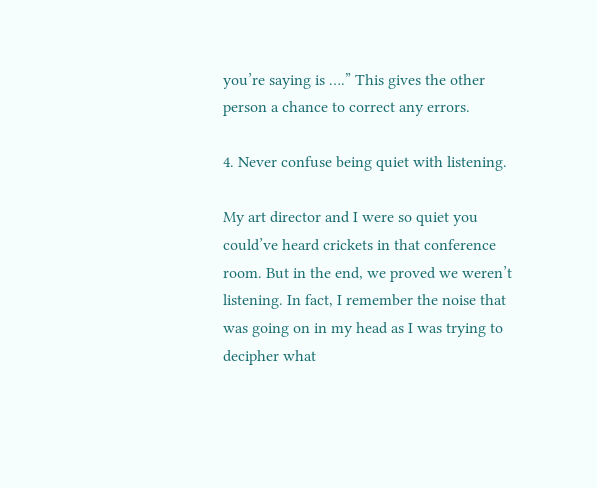you’re saying is ….” This gives the other person a chance to correct any errors.

4. Never confuse being quiet with listening.

My art director and I were so quiet you could’ve heard crickets in that conference room. But in the end, we proved we weren’t listening. In fact, I remember the noise that was going on in my head as I was trying to decipher what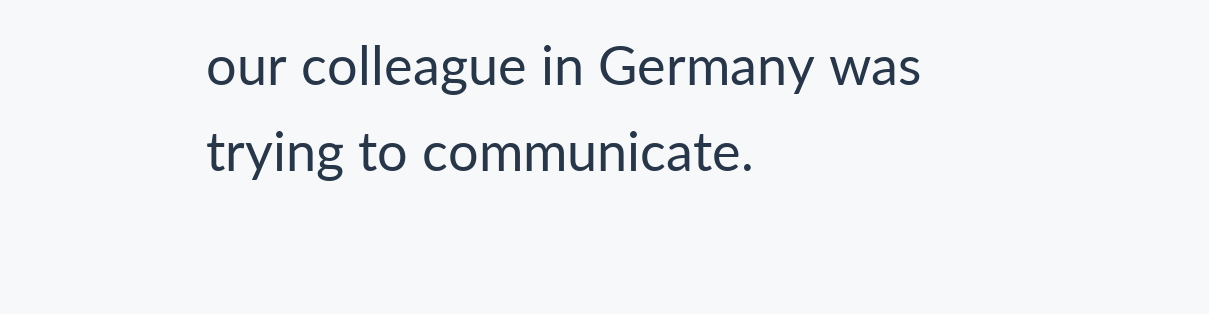our colleague in Germany was trying to communicate.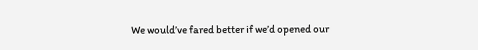We would’ve fared better if we’d opened our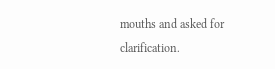mouths and asked for clarification.